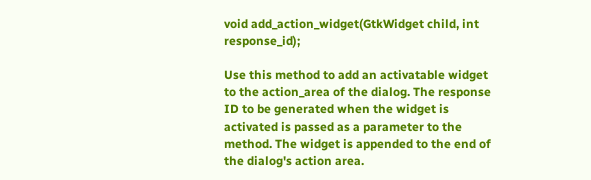void add_action_widget(GtkWidget child, int response_id);

Use this method to add an activatable widget to the action_area of the dialog. The response ID to be generated when the widget is activated is passed as a parameter to the method. The widget is appended to the end of the dialog's action area.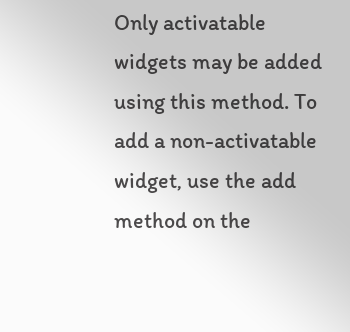Only activatable widgets may be added using this method. To add a non-activatable widget, use the add method on the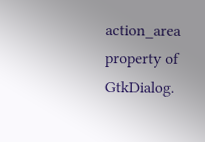action_area property of GtkDialog.